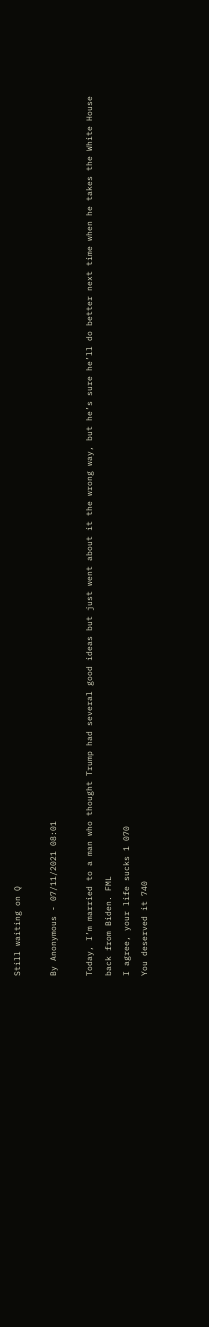Still waiting on Q

By Anonymous - 07/11/2021 08:01

Today, I’m married to a man who thought Trump had several good ideas but just went about it the wrong way, but he’s sure he’ll do better next time when he takes the White House back from Biden. FML
I agree, your life sucks 1 070
You deserved it 740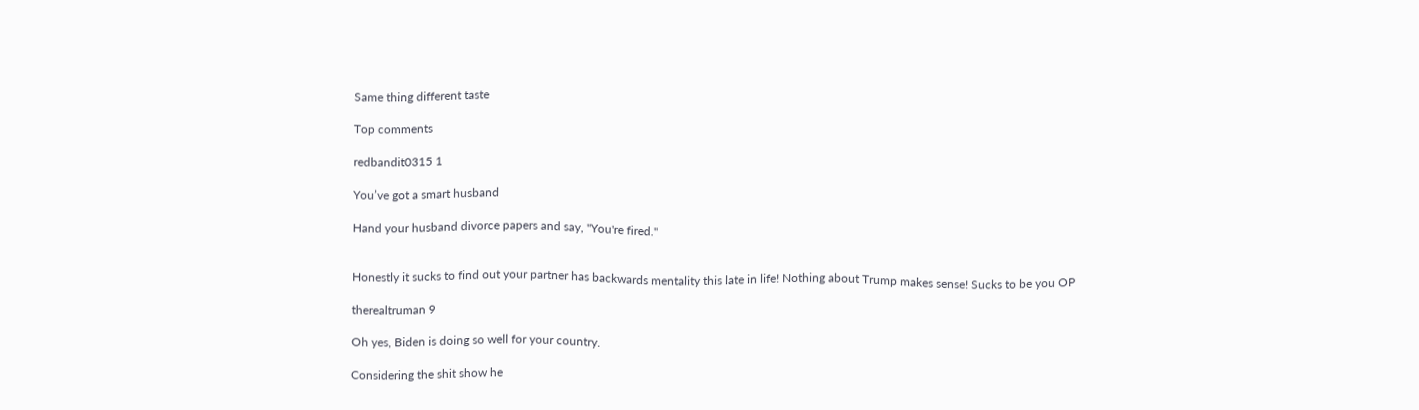Same thing different taste

Top comments

redbandit0315 1

You’ve got a smart husband

Hand your husband divorce papers and say, "You're fired."


Honestly it sucks to find out your partner has backwards mentality this late in life! Nothing about Trump makes sense! Sucks to be you OP

therealtruman 9

Oh yes, Biden is doing so well for your country.

Considering the shit show he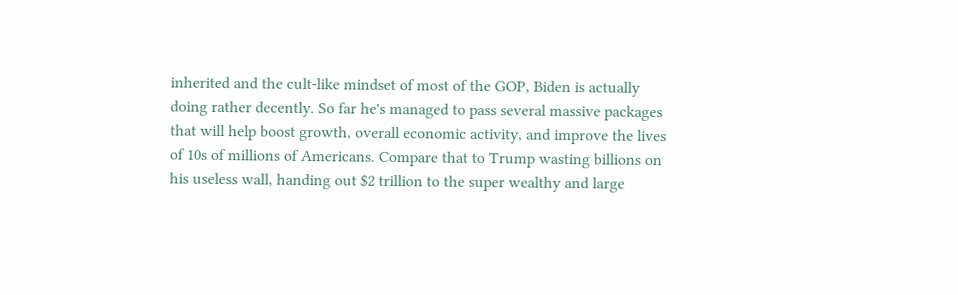inherited and the cult-like mindset of most of the GOP, Biden is actually doing rather decently. So far he's managed to pass several massive packages that will help boost growth, overall economic activity, and improve the lives of 10s of millions of Americans. Compare that to Trump wasting billions on his useless wall, handing out $2 trillion to the super wealthy and large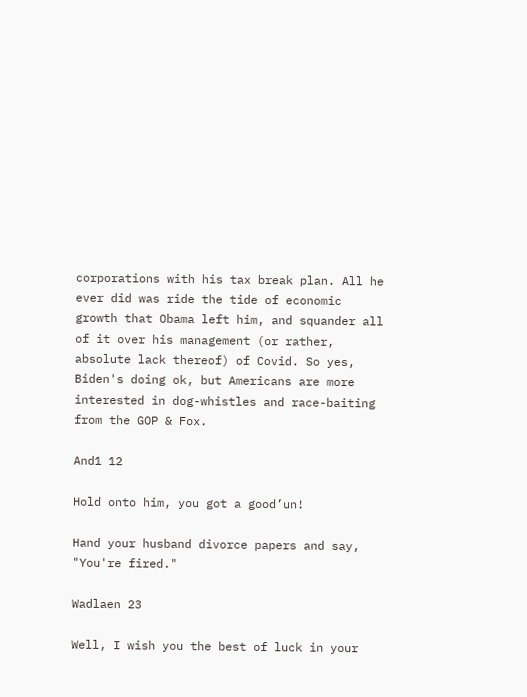corporations with his tax break plan. All he ever did was ride the tide of economic growth that Obama left him, and squander all of it over his management (or rather, absolute lack thereof) of Covid. So yes, Biden's doing ok, but Americans are more interested in dog-whistles and race-baiting from the GOP & Fox.

And1 12

Hold onto him, you got a good’un!

Hand your husband divorce papers and say, "You're fired."

Wadlaen 23

Well, I wish you the best of luck in your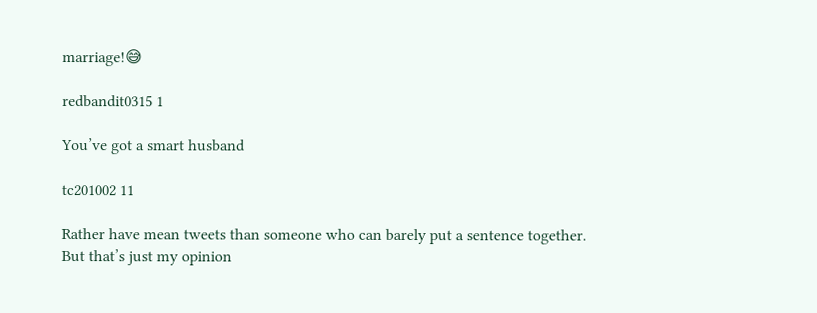marriage!😅

redbandit0315 1

You’ve got a smart husband

tc201002 11

Rather have mean tweets than someone who can barely put a sentence together. But that’s just my opinion